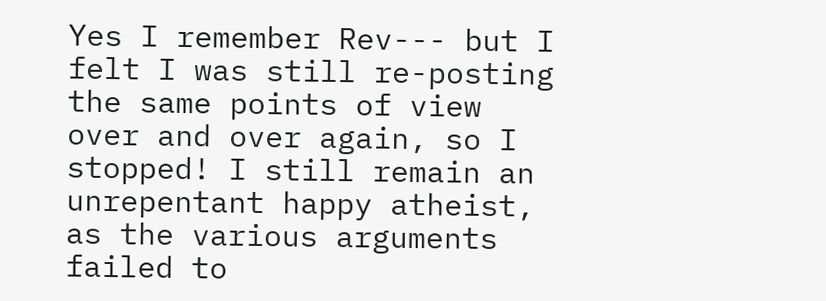Yes I remember Rev--- but I felt I was still re-posting the same points of view over and over again, so I stopped! I still remain an unrepentant happy atheist, as the various arguments failed to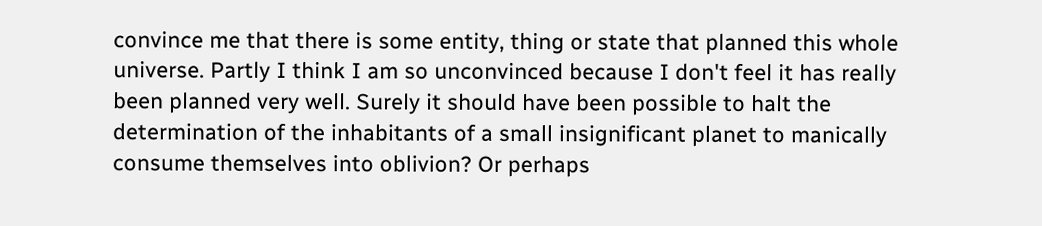convince me that there is some entity, thing or state that planned this whole universe. Partly I think I am so unconvinced because I don't feel it has really been planned very well. Surely it should have been possible to halt the determination of the inhabitants of a small insignificant planet to manically consume themselves into oblivion? Or perhaps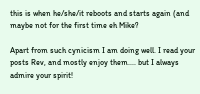this is when he/she/it reboots and starts again (and maybe not for the first time eh Mike?

Apart from such cynicism I am doing well. I read your posts Rev, and mostly enjoy them.... but I always admire your spirit!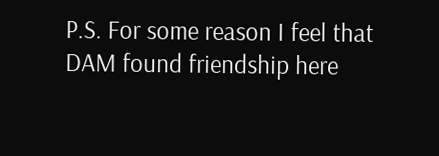P.S. For some reason I feel that DAM found friendship here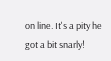on line. It's a pity he got a bit snarly!